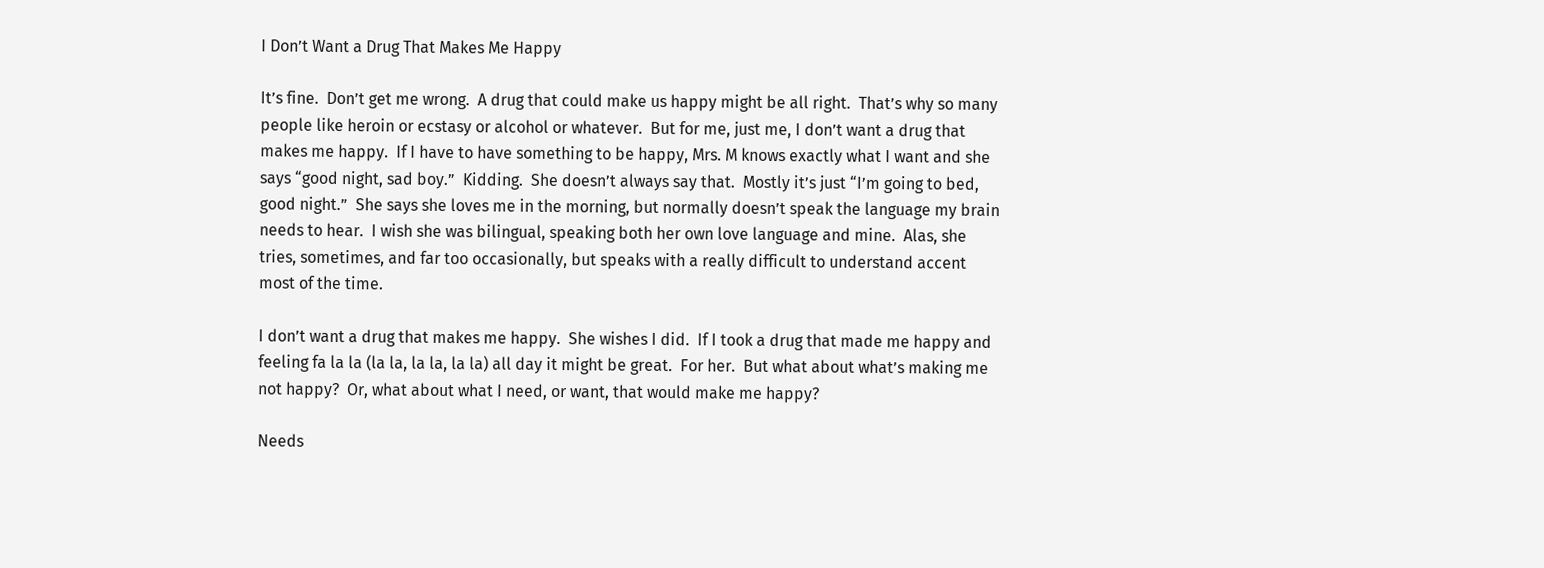I Don’t Want a Drug That Makes Me Happy

It’s fine.  Don’t get me wrong.  A drug that could make us happy might be all right.  That’s why so many people like heroin or ecstasy or alcohol or whatever.  But for me, just me, I don’t want a drug that makes me happy.  If I have to have something to be happy, Mrs. M knows exactly what I want and she says “good night, sad boy.”  Kidding.  She doesn’t always say that.  Mostly it’s just “I’m going to bed, good night.”  She says she loves me in the morning, but normally doesn’t speak the language my brain needs to hear.  I wish she was bilingual, speaking both her own love language and mine.  Alas, she tries, sometimes, and far too occasionally, but speaks with a really difficult to understand accent most of the time.

I don’t want a drug that makes me happy.  She wishes I did.  If I took a drug that made me happy and feeling fa la la (la la, la la, la la) all day it might be great.  For her.  But what about what’s making me not happy?  Or, what about what I need, or want, that would make me happy?

Needs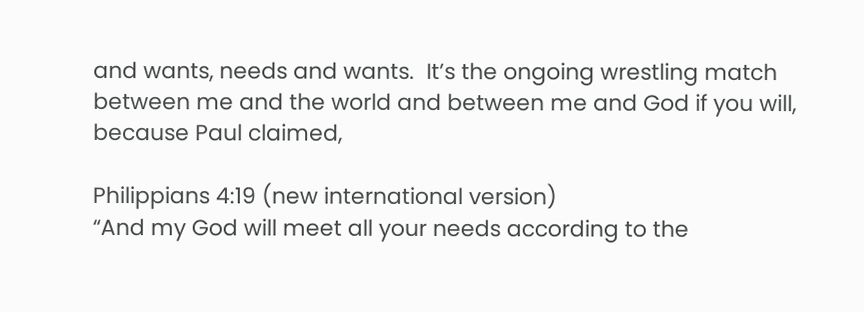and wants, needs and wants.  It’s the ongoing wrestling match between me and the world and between me and God if you will, because Paul claimed,

Philippians 4:19 (new international version)
“And my God will meet all your needs according to the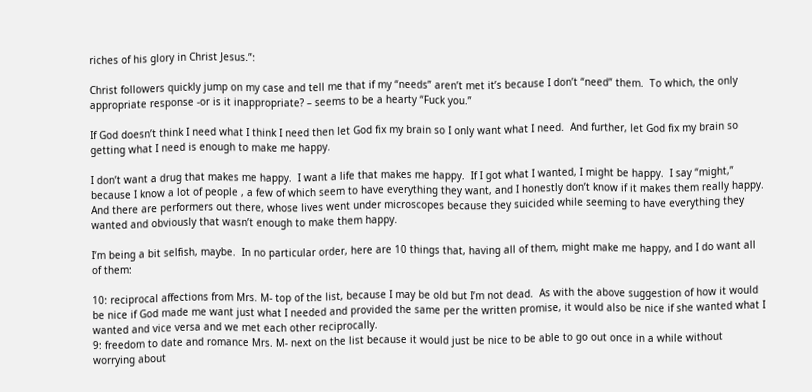riches of his glory in Christ Jesus.”:

Christ followers quickly jump on my case and tell me that if my “needs” aren’t met it’s because I don’t “need” them.  To which, the only appropriate response -or is it inappropriate? – seems to be a hearty “Fuck you.”

If God doesn’t think I need what I think I need then let God fix my brain so I only want what I need.  And further, let God fix my brain so getting what I need is enough to make me happy.

I don’t want a drug that makes me happy.  I want a life that makes me happy.  If I got what I wanted, I might be happy.  I say “might,” because I know a lot of people , a few of which seem to have everything they want, and I honestly don’t know if it makes them really happy.  And there are performers out there, whose lives went under microscopes because they suicided while seeming to have everything they wanted and obviously that wasn’t enough to make them happy.

I’m being a bit selfish, maybe.  In no particular order, here are 10 things that, having all of them, might make me happy, and I do want all of them:

10: reciprocal affections from Mrs. M- top of the list, because I may be old but I’m not dead.  As with the above suggestion of how it would be nice if God made me want just what I needed and provided the same per the written promise, it would also be nice if she wanted what I wanted and vice versa and we met each other reciprocally.
9: freedom to date and romance Mrs. M- next on the list because it would just be nice to be able to go out once in a while without worrying about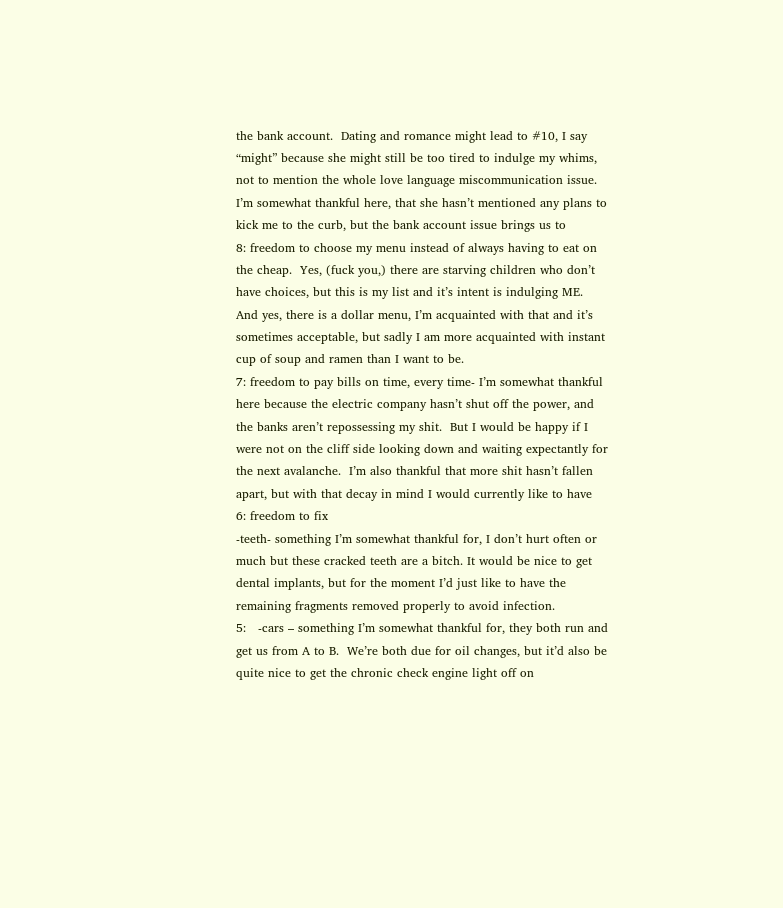the bank account.  Dating and romance might lead to #10, I say “might” because she might still be too tired to indulge my whims, not to mention the whole love language miscommunication issue.  I’m somewhat thankful here, that she hasn’t mentioned any plans to kick me to the curb, but the bank account issue brings us to
8: freedom to choose my menu instead of always having to eat on the cheap.  Yes, (fuck you,) there are starving children who don’t have choices, but this is my list and it’s intent is indulging ME.  And yes, there is a dollar menu, I’m acquainted with that and it’s sometimes acceptable, but sadly I am more acquainted with instant cup of soup and ramen than I want to be.
7: freedom to pay bills on time, every time- I’m somewhat thankful here because the electric company hasn’t shut off the power, and the banks aren’t repossessing my shit.  But I would be happy if I were not on the cliff side looking down and waiting expectantly for the next avalanche.  I’m also thankful that more shit hasn’t fallen apart, but with that decay in mind I would currently like to have
6: freedom to fix
-teeth- something I’m somewhat thankful for, I don’t hurt often or much but these cracked teeth are a bitch. It would be nice to get dental implants, but for the moment I’d just like to have the remaining fragments removed properly to avoid infection.
5:   -cars – something I’m somewhat thankful for, they both run and get us from A to B.  We’re both due for oil changes, but it’d also be quite nice to get the chronic check engine light off on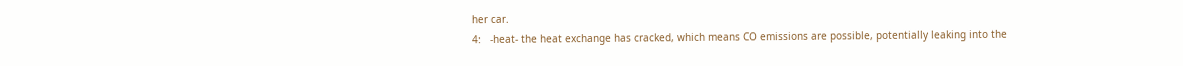her car.
4:   -heat- the heat exchange has cracked, which means CO emissions are possible, potentially leaking into the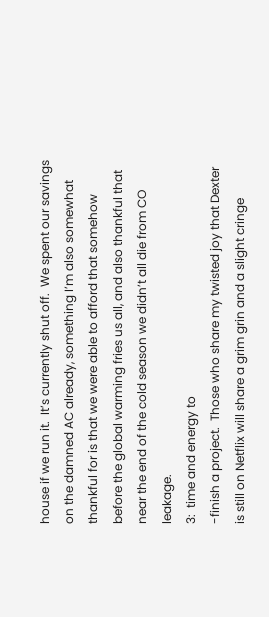house if we run it.  It’s currently shut off.  We spent our savings on the damned AC already, something I’m also somewhat thankful for is that we were able to afford that somehow before the global warming fries us all, and also thankful that near the end of the cold season we didn’t all die from CO leakage.
3:  time and energy to
-finish a project.  Those who share my twisted joy that Dexter is still on Netflix will share a grim grin and a slight cringe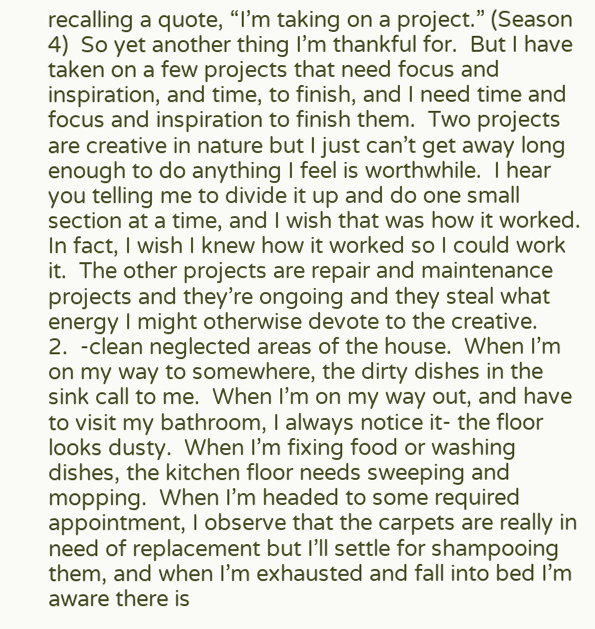recalling a quote, “I’m taking on a project.” (Season 4)  So yet another thing I’m thankful for.  But I have taken on a few projects that need focus and inspiration, and time, to finish, and I need time and focus and inspiration to finish them.  Two projects are creative in nature but I just can’t get away long enough to do anything I feel is worthwhile.  I hear you telling me to divide it up and do one small section at a time, and I wish that was how it worked.  In fact, I wish I knew how it worked so I could work it.  The other projects are repair and maintenance projects and they’re ongoing and they steal what energy I might otherwise devote to the creative.
2.  -clean neglected areas of the house.  When I’m on my way to somewhere, the dirty dishes in the sink call to me.  When I’m on my way out, and have to visit my bathroom, I always notice it- the floor looks dusty.  When I’m fixing food or washing dishes, the kitchen floor needs sweeping and mopping.  When I’m headed to some required appointment, I observe that the carpets are really in need of replacement but I’ll settle for shampooing them, and when I’m exhausted and fall into bed I’m aware there is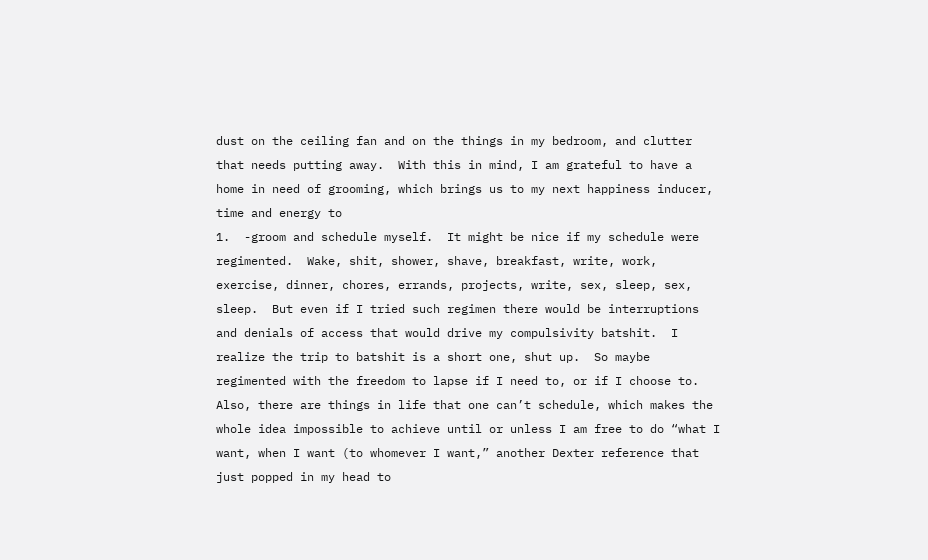dust on the ceiling fan and on the things in my bedroom, and clutter that needs putting away.  With this in mind, I am grateful to have a home in need of grooming, which brings us to my next happiness inducer, time and energy to
1.  -groom and schedule myself.  It might be nice if my schedule were regimented.  Wake, shit, shower, shave, breakfast, write, work, exercise, dinner, chores, errands, projects, write, sex, sleep, sex, sleep.  But even if I tried such regimen there would be interruptions and denials of access that would drive my compulsivity batshit.  I realize the trip to batshit is a short one, shut up.  So maybe regimented with the freedom to lapse if I need to, or if I choose to.  Also, there are things in life that one can’t schedule, which makes the whole idea impossible to achieve until or unless I am free to do “what I want, when I want (to whomever I want,” another Dexter reference that just popped in my head to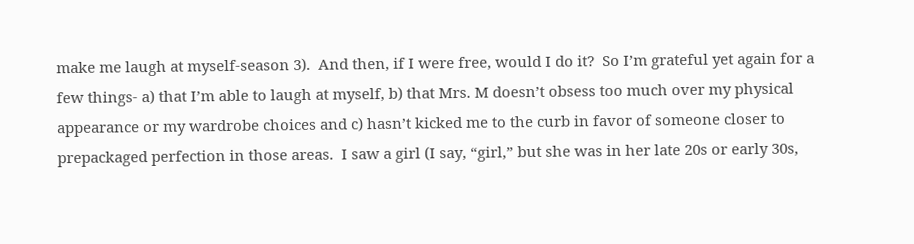make me laugh at myself-season 3).  And then, if I were free, would I do it?  So I’m grateful yet again for a few things- a) that I’m able to laugh at myself, b) that Mrs. M doesn’t obsess too much over my physical appearance or my wardrobe choices and c) hasn’t kicked me to the curb in favor of someone closer to prepackaged perfection in those areas.  I saw a girl (I say, “girl,” but she was in her late 20s or early 30s,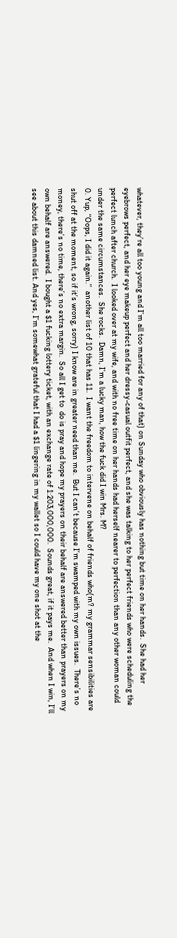whatever, they’re all too young and I’m all too married for any of that) on Sunday who obviously has nothing but time on her hands.  She had her eyebrows perfect, and her eye makeup perfect and her dressy-casual outfit perfect, and she was talking to her perfect friends who were scheduling the perfect lunch after church.  I looked over at my wife, and with no free time on her hands had herself nearer to perfection than any other woman could under the same circumstances.  She rocks.  Damn, I’m a lucky man, how the fuck did I win Mrs. M?
0. Yup, “Oops, I did it again.”  another list of 10 that has 11.  I want the freedom to intervene on behalf of friends who(m? my grammar sensibilities are shut off at the moment, so if it’s wrong, sorry) I know are in greater need than me.  But I can’t because I’m swamped with my own issues.  There’s no money, there’s no time, there’s no extra margin.  So all I get to  do is pray and hope my prayers on their behalf are answered better than prayers on my own behalf are answered.  I bought a $1 fucking lottery ticket, with an exchange rate of 1:203,000,000.  Sounds great, if it pays me.  And when I win, I’ll see about this damned list. And yes, I’m somewhat grateful that I had a $1 lingering in my wallet so I could have my one shot at the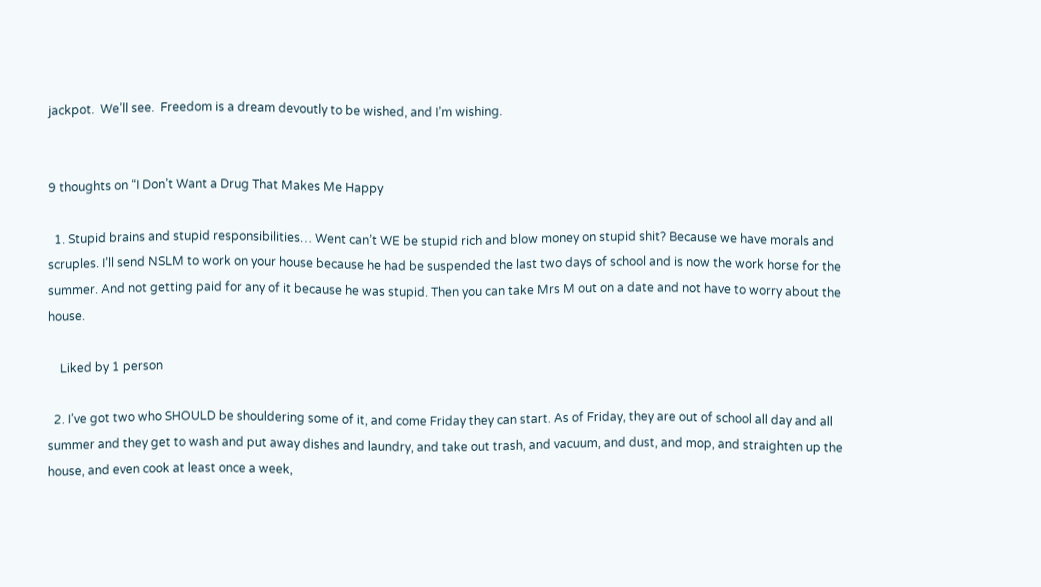jackpot.  We’ll see.  Freedom is a dream devoutly to be wished, and I’m wishing.


9 thoughts on “I Don’t Want a Drug That Makes Me Happy

  1. Stupid brains and stupid responsibilities… Went can’t WE be stupid rich and blow money on stupid shit? Because we have morals and scruples. I’ll send NSLM to work on your house because he had be suspended the last two days of school and is now the work horse for the summer. And not getting paid for any of it because he was stupid. Then you can take Mrs M out on a date and not have to worry about the house.

    Liked by 1 person

  2. I’ve got two who SHOULD be shouldering some of it, and come Friday they can start. As of Friday, they are out of school all day and all summer and they get to wash and put away dishes and laundry, and take out trash, and vacuum, and dust, and mop, and straighten up the house, and even cook at least once a week,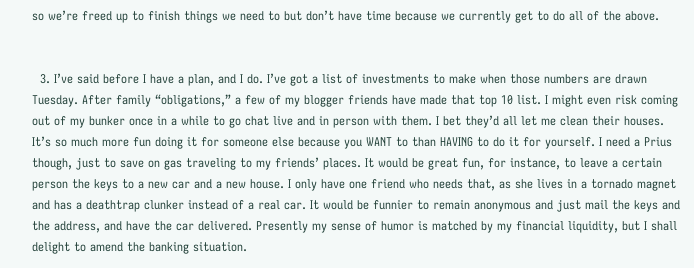so we’re freed up to finish things we need to but don’t have time because we currently get to do all of the above.


  3. I’ve said before I have a plan, and I do. I’ve got a list of investments to make when those numbers are drawn Tuesday. After family “obligations,” a few of my blogger friends have made that top 10 list. I might even risk coming out of my bunker once in a while to go chat live and in person with them. I bet they’d all let me clean their houses.  It’s so much more fun doing it for someone else because you WANT to than HAVING to do it for yourself. I need a Prius though, just to save on gas traveling to my friends’ places. It would be great fun, for instance, to leave a certain person the keys to a new car and a new house. I only have one friend who needs that, as she lives in a tornado magnet and has a deathtrap clunker instead of a real car. It would be funnier to remain anonymous and just mail the keys and the address, and have the car delivered. Presently my sense of humor is matched by my financial liquidity, but I shall delight to amend the banking situation.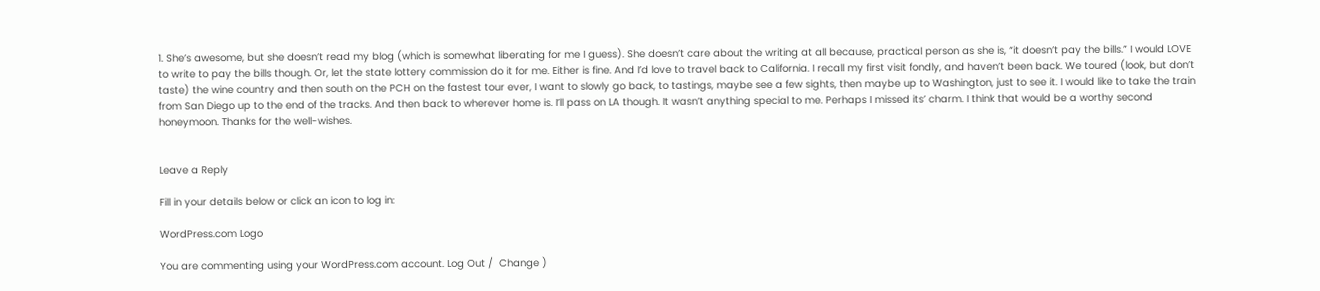1. She’s awesome, but she doesn’t read my blog (which is somewhat liberating for me I guess). She doesn’t care about the writing at all because, practical person as she is, “it doesn’t pay the bills.” I would LOVE to write to pay the bills though. Or, let the state lottery commission do it for me. Either is fine. And I’d love to travel back to California. I recall my first visit fondly, and haven’t been back. We toured (look, but don’t taste) the wine country and then south on the PCH on the fastest tour ever, I want to slowly go back, to tastings, maybe see a few sights, then maybe up to Washington, just to see it. I would like to take the train from San Diego up to the end of the tracks. And then back to wherever home is. I’ll pass on LA though. It wasn’t anything special to me. Perhaps I missed its’ charm. I think that would be a worthy second honeymoon. Thanks for the well-wishes.


Leave a Reply

Fill in your details below or click an icon to log in:

WordPress.com Logo

You are commenting using your WordPress.com account. Log Out /  Change )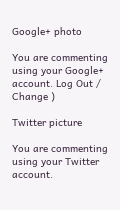Google+ photo

You are commenting using your Google+ account. Log Out /  Change )

Twitter picture

You are commenting using your Twitter account.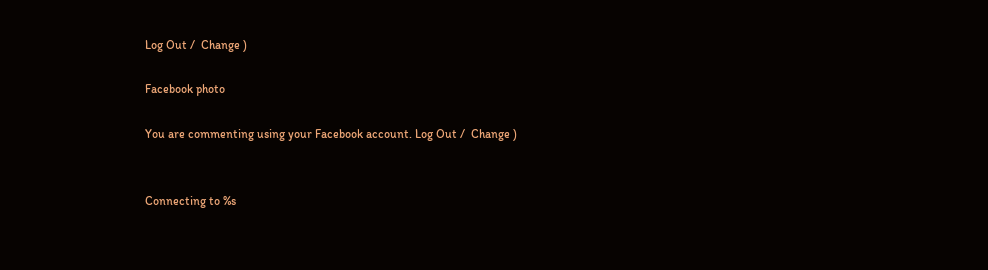Log Out /  Change )

Facebook photo

You are commenting using your Facebook account. Log Out /  Change )


Connecting to %s